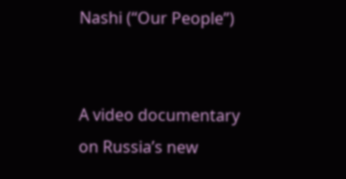Nashi (“Our People”)


A video documentary on Russia’s new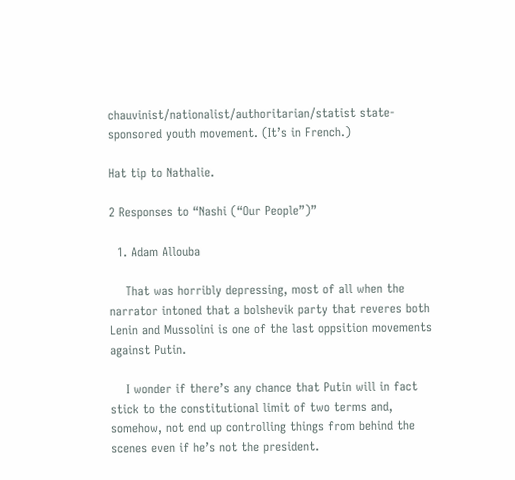chauvinist/nationalist/authoritarian/statist state-sponsored youth movement. (It’s in French.)

Hat tip to Nathalie.

2 Responses to “Nashi (“Our People”)”

  1. Adam Allouba

    That was horribly depressing, most of all when the narrator intoned that a bolshevik party that reveres both Lenin and Mussolini is one of the last oppsition movements against Putin.

    I wonder if there’s any chance that Putin will in fact stick to the constitutional limit of two terms and, somehow, not end up controlling things from behind the scenes even if he’s not the president.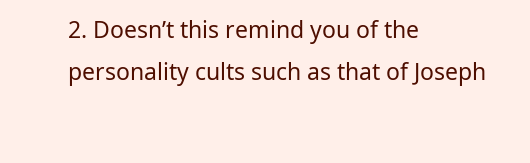2. Doesn’t this remind you of the personality cults such as that of Joseph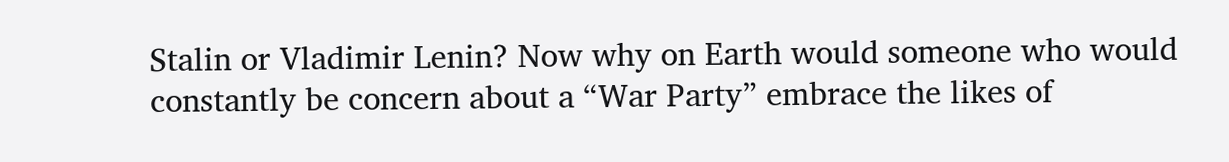Stalin or Vladimir Lenin? Now why on Earth would someone who would constantly be concern about a “War Party” embrace the likes of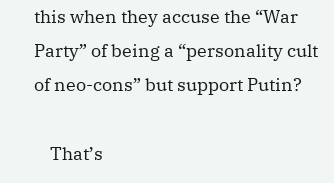this when they accuse the “War Party” of being a “personality cult of neo-cons” but support Putin?

    That’s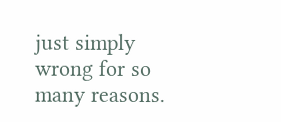just simply wrong for so many reasons.